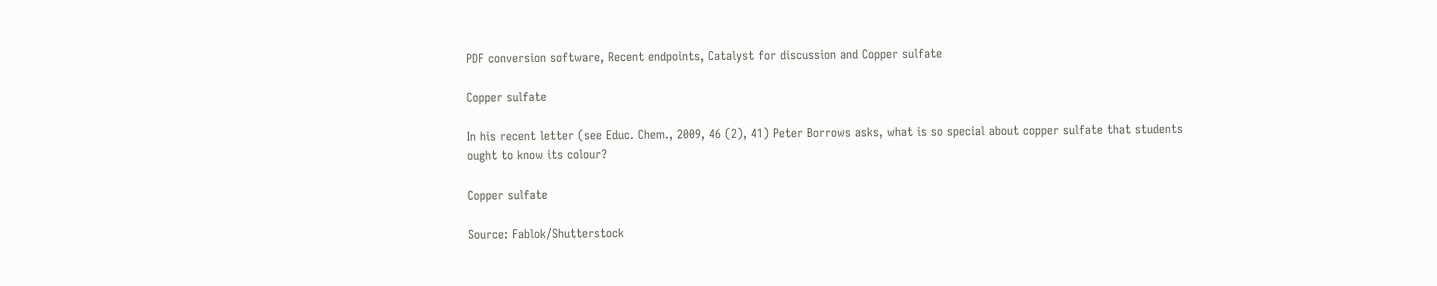PDF conversion software, Recent endpoints, Catalyst for discussion and Copper sulfate

Copper sulfate

In his recent letter (see Educ. Chem., 2009, 46 (2), 41) Peter Borrows asks, what is so special about copper sulfate that students ought to know its colour?

Copper sulfate

Source: Fablok/Shutterstock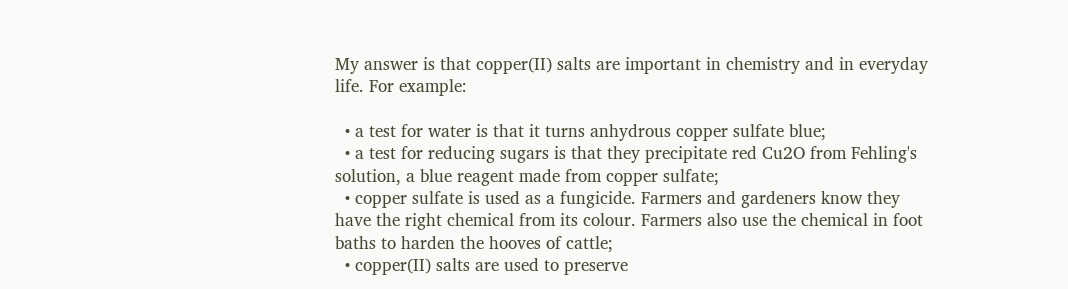My answer is that copper(II) salts are important in chemistry and in everyday life. For example:

  • a test for water is that it turns anhydrous copper sulfate blue;
  • a test for reducing sugars is that they precipitate red Cu2O from Fehling's solution, a blue reagent made from copper sulfate;
  • copper sulfate is used as a fungicide. Farmers and gardeners know they have the right chemical from its colour. Farmers also use the chemical in foot baths to harden the hooves of cattle;
  • copper(II) salts are used to preserve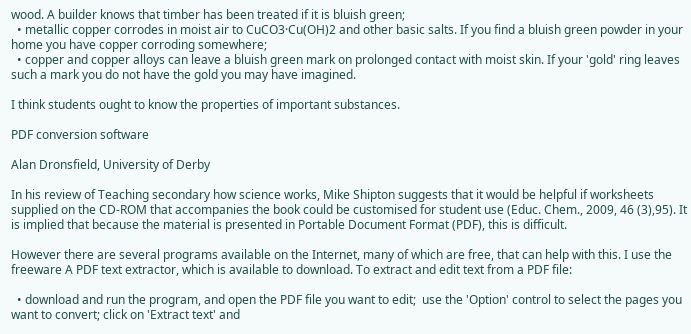wood. A builder knows that timber has been treated if it is bluish green;
  • metallic copper corrodes in moist air to CuCO3·Cu(OH)2 and other basic salts. If you find a bluish green powder in your home you have copper corroding somewhere;
  • copper and copper alloys can leave a bluish green mark on prolonged contact with moist skin. If your 'gold' ring leaves such a mark you do not have the gold you may have imagined.

I think students ought to know the properties of important substances.

PDF conversion software

Alan Dronsfield, University of Derby

In his review of Teaching secondary how science works, Mike Shipton suggests that it would be helpful if worksheets supplied on the CD-ROM that accompanies the book could be customised for student use (Educ. Chem., 2009, 46 (3),95). It is implied that because the material is presented in Portable Document Format (PDF), this is difficult.

However there are several programs available on the Internet, many of which are free, that can help with this. I use the freeware A PDF text extractor, which is available to download. To extract and edit text from a PDF file:

  • download and run the program, and open the PDF file you want to edit;  use the 'Option' control to select the pages you want to convert; click on 'Extract text' and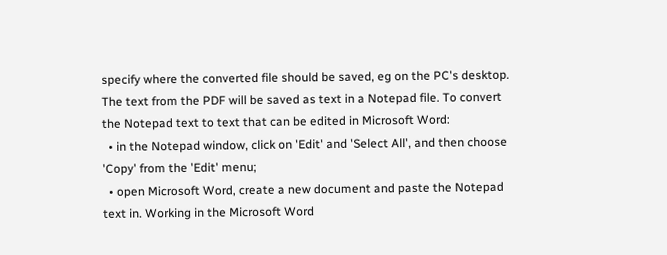specify where the converted file should be saved, eg on the PC's desktop. The text from the PDF will be saved as text in a Notepad file. To convert the Notepad text to text that can be edited in Microsoft Word:
  • in the Notepad window, click on 'Edit' and 'Select All', and then choose 'Copy' from the 'Edit' menu;
  • open Microsoft Word, create a new document and paste the Notepad text in. Working in the Microsoft Word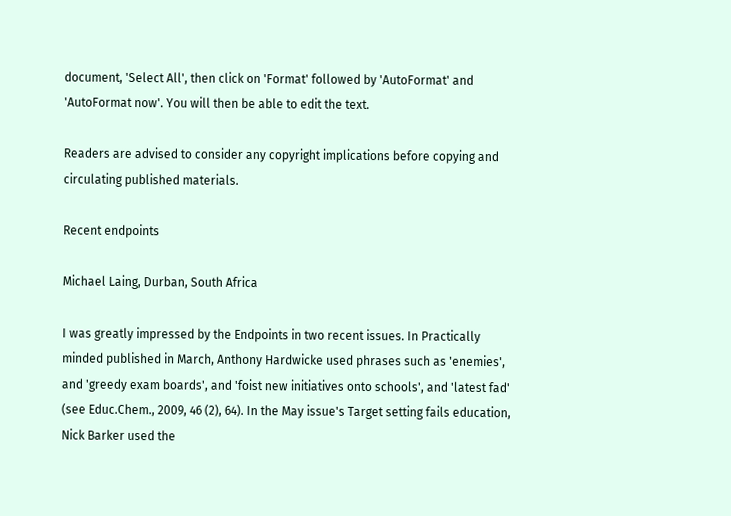document, 'Select All', then click on 'Format' followed by 'AutoFormat' and 'AutoFormat now'. You will then be able to edit the text.

Readers are advised to consider any copyright implications before copying and circulating published materials.

Recent endpoints

Michael Laing, Durban, South Africa

I was greatly impressed by the Endpoints in two recent issues. In Practically minded published in March, Anthony Hardwicke used phrases such as 'enemies', and 'greedy exam boards', and 'foist new initiatives onto schools', and 'latest fad' (see Educ.Chem., 2009, 46 (2), 64). In the May issue's Target setting fails education, Nick Barker used the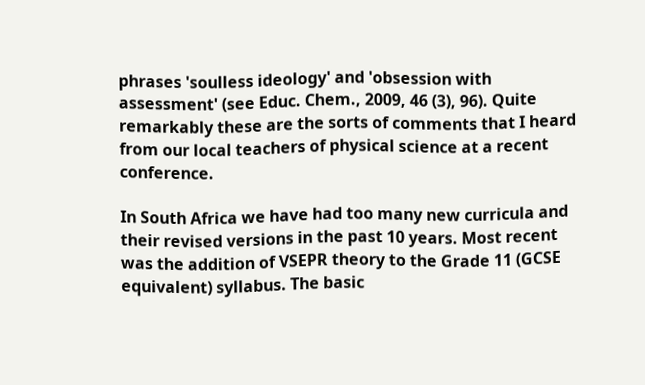phrases 'soulless ideology' and 'obsession with assessment' (see Educ. Chem., 2009, 46 (3), 96). Quite remarkably these are the sorts of comments that I heard from our local teachers of physical science at a recent conference.

In South Africa we have had too many new curricula and their revised versions in the past 10 years. Most recent was the addition of VSEPR theory to the Grade 11 (GCSE equivalent) syllabus. The basic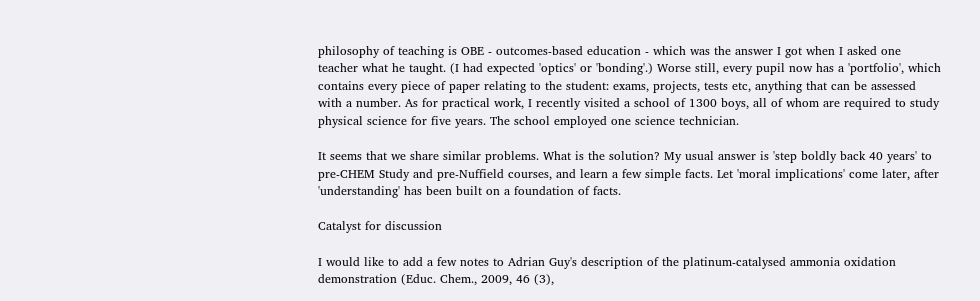philosophy of teaching is OBE - outcomes-based education - which was the answer I got when I asked one teacher what he taught. (I had expected 'optics' or 'bonding'.) Worse still, every pupil now has a 'portfolio', which contains every piece of paper relating to the student: exams, projects, tests etc, anything that can be assessed with a number. As for practical work, I recently visited a school of 1300 boys, all of whom are required to study physical science for five years. The school employed one science technician.

It seems that we share similar problems. What is the solution? My usual answer is 'step boldly back 40 years' to pre-CHEM Study and pre-Nuffield courses, and learn a few simple facts. Let 'moral implications' come later, after 'understanding' has been built on a foundation of facts.

Catalyst for discussion

I would like to add a few notes to Adrian Guy's description of the platinum-catalysed ammonia oxidation demonstration (Educ. Chem., 2009, 46 (3),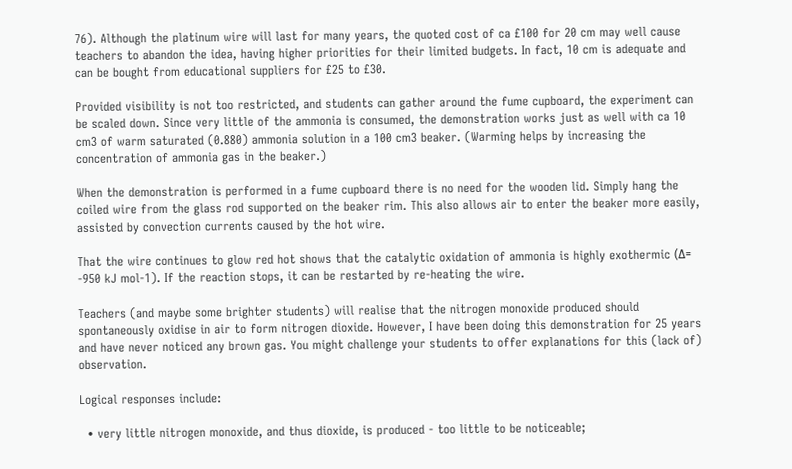76). Although the platinum wire will last for many years, the quoted cost of ca £100 for 20 cm may well cause teachers to abandon the idea, having higher priorities for their limited budgets. In fact, 10 cm is adequate and can be bought from educational suppliers for £25 to £30.

Provided visibility is not too restricted, and students can gather around the fume cupboard, the experiment can be scaled down. Since very little of the ammonia is consumed, the demonstration works just as well with ca 10 cm3 of warm saturated (0.880) ammonia solution in a 100 cm3 beaker. (Warming helps by increasing the concentration of ammonia gas in the beaker.)

When the demonstration is performed in a fume cupboard there is no need for the wooden lid. Simply hang the coiled wire from the glass rod supported on the beaker rim. This also allows air to enter the beaker more easily, assisted by convection currents caused by the hot wire.

That the wire continues to glow red hot shows that the catalytic oxidation of ammonia is highly exothermic (Δ= -950 kJ mol-1). If the reaction stops, it can be restarted by re-heating the wire.

Teachers (and maybe some brighter students) will realise that the nitrogen monoxide produced should spontaneously oxidise in air to form nitrogen dioxide. However, I have been doing this demonstration for 25 years and have never noticed any brown gas. You might challenge your students to offer explanations for this (lack of) observation.

Logical responses include:

  • very little nitrogen monoxide, and thus dioxide, is produced - too little to be noticeable;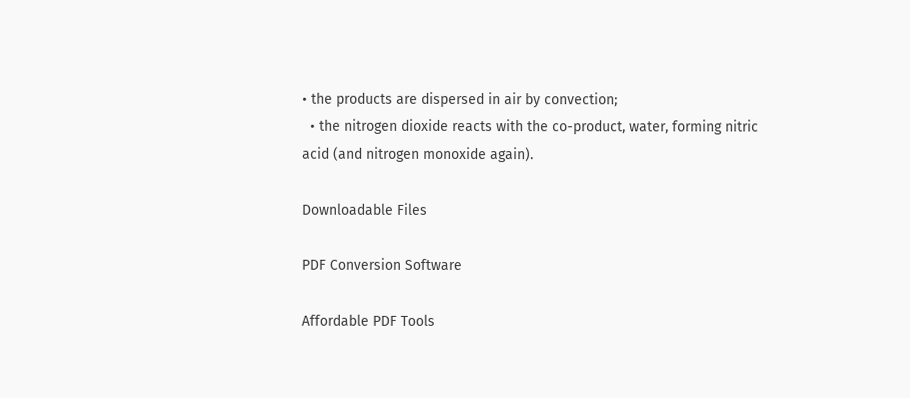• the products are dispersed in air by convection;
  • the nitrogen dioxide reacts with the co-product, water, forming nitric acid (and nitrogen monoxide again).

Downloadable Files

PDF Conversion Software

Affordable PDF Tools